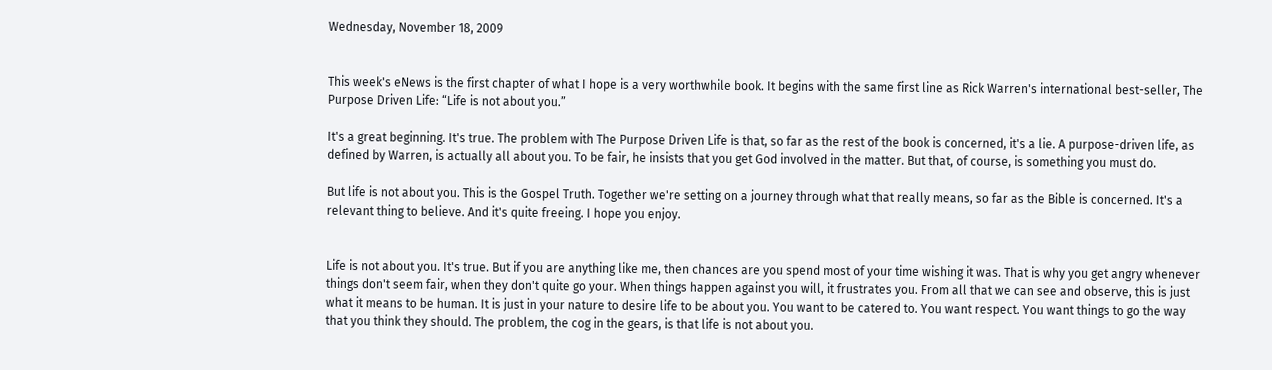Wednesday, November 18, 2009


This week's eNews is the first chapter of what I hope is a very worthwhile book. It begins with the same first line as Rick Warren's international best-seller, The Purpose Driven Life: “Life is not about you.”

It's a great beginning. It's true. The problem with The Purpose Driven Life is that, so far as the rest of the book is concerned, it's a lie. A purpose-driven life, as defined by Warren, is actually all about you. To be fair, he insists that you get God involved in the matter. But that, of course, is something you must do.

But life is not about you. This is the Gospel Truth. Together we're setting on a journey through what that really means, so far as the Bible is concerned. It's a relevant thing to believe. And it's quite freeing. I hope you enjoy.


Life is not about you. It's true. But if you are anything like me, then chances are you spend most of your time wishing it was. That is why you get angry whenever things don't seem fair, when they don't quite go your. When things happen against you will, it frustrates you. From all that we can see and observe, this is just what it means to be human. It is just in your nature to desire life to be about you. You want to be catered to. You want respect. You want things to go the way that you think they should. The problem, the cog in the gears, is that life is not about you.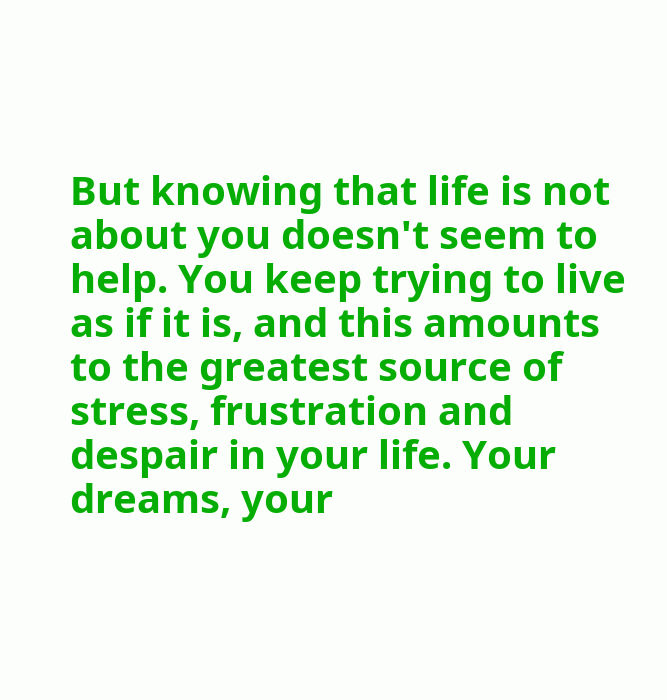But knowing that life is not about you doesn't seem to help. You keep trying to live as if it is, and this amounts to the greatest source of stress, frustration and despair in your life. Your dreams, your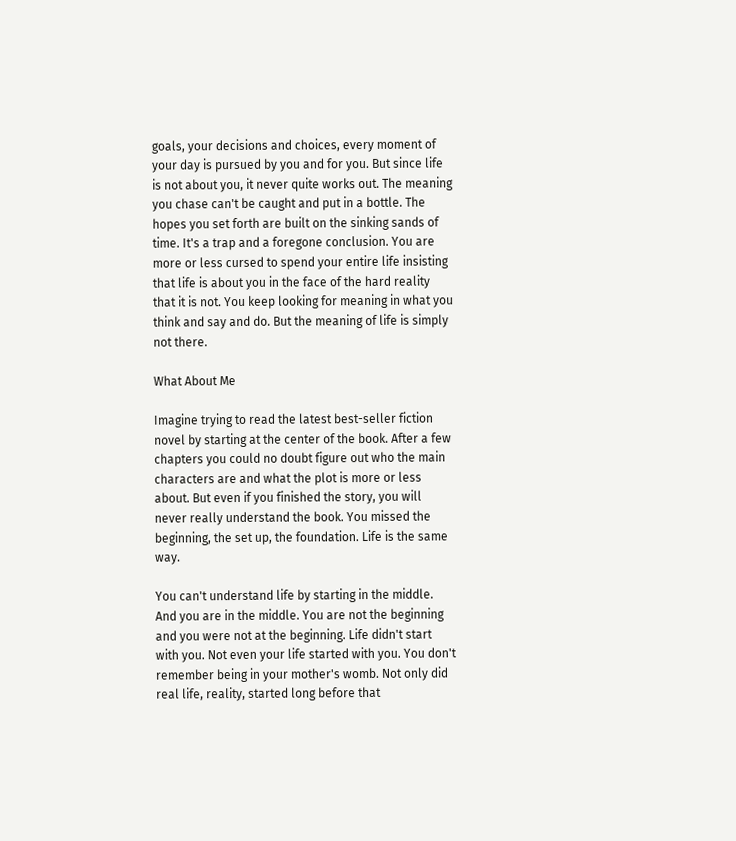goals, your decisions and choices, every moment of your day is pursued by you and for you. But since life is not about you, it never quite works out. The meaning you chase can't be caught and put in a bottle. The hopes you set forth are built on the sinking sands of time. It's a trap and a foregone conclusion. You are more or less cursed to spend your entire life insisting that life is about you in the face of the hard reality that it is not. You keep looking for meaning in what you think and say and do. But the meaning of life is simply not there.

What About Me

Imagine trying to read the latest best-seller fiction novel by starting at the center of the book. After a few chapters you could no doubt figure out who the main characters are and what the plot is more or less about. But even if you finished the story, you will never really understand the book. You missed the beginning, the set up, the foundation. Life is the same way.

You can't understand life by starting in the middle. And you are in the middle. You are not the beginning and you were not at the beginning. Life didn't start with you. Not even your life started with you. You don't remember being in your mother's womb. Not only did real life, reality, started long before that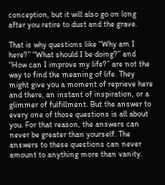conception, but it will also go on long after you retire to dust and the grave.

That is why questions like “Why am I here?” “What should I be doing?” and “How can I improve my life?” are not the way to find the meaning of life. They might give you a moment of reprieve here and there, an instant of inspiration, or a glimmer of fulfillment. But the answer to every one of those questions is all about you. For that reason, the answers can never be greater than yourself. The answers to these questions can never amount to anything more than vanity.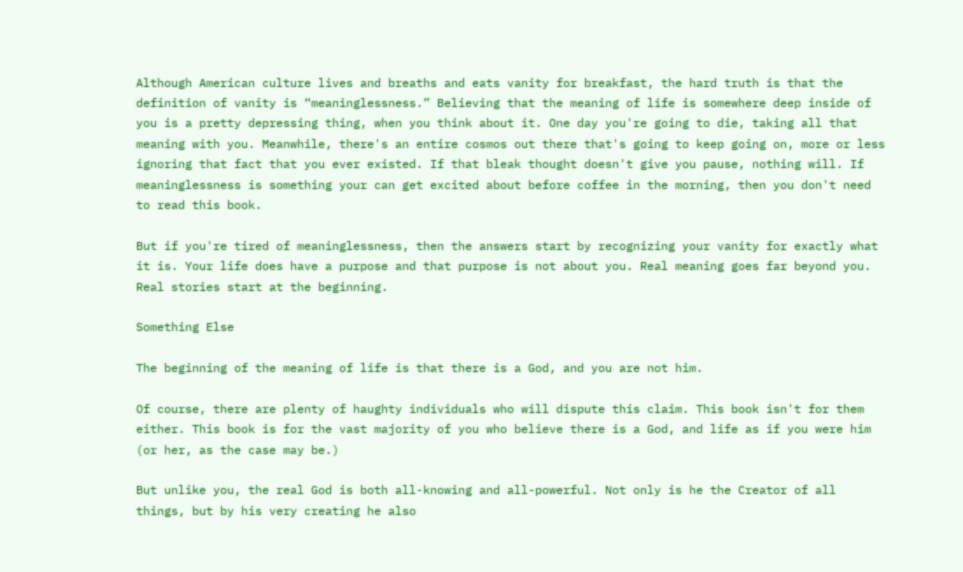Although American culture lives and breaths and eats vanity for breakfast, the hard truth is that the definition of vanity is “meaninglessness.” Believing that the meaning of life is somewhere deep inside of you is a pretty depressing thing, when you think about it. One day you're going to die, taking all that meaning with you. Meanwhile, there's an entire cosmos out there that's going to keep going on, more or less ignoring that fact that you ever existed. If that bleak thought doesn't give you pause, nothing will. If meaninglessness is something your can get excited about before coffee in the morning, then you don't need to read this book.

But if you're tired of meaninglessness, then the answers start by recognizing your vanity for exactly what it is. Your life does have a purpose and that purpose is not about you. Real meaning goes far beyond you. Real stories start at the beginning.

Something Else

The beginning of the meaning of life is that there is a God, and you are not him.

Of course, there are plenty of haughty individuals who will dispute this claim. This book isn't for them either. This book is for the vast majority of you who believe there is a God, and life as if you were him (or her, as the case may be.)

But unlike you, the real God is both all-knowing and all-powerful. Not only is he the Creator of all things, but by his very creating he also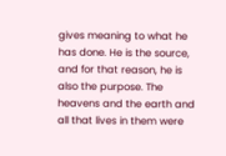gives meaning to what he has done. He is the source, and for that reason, he is also the purpose. The heavens and the earth and all that lives in them were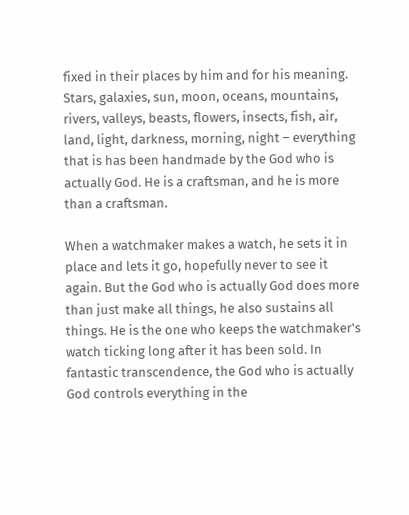fixed in their places by him and for his meaning. Stars, galaxies, sun, moon, oceans, mountains, rivers, valleys, beasts, flowers, insects, fish, air, land, light, darkness, morning, night – everything that is has been handmade by the God who is actually God. He is a craftsman, and he is more than a craftsman.

When a watchmaker makes a watch, he sets it in place and lets it go, hopefully never to see it again. But the God who is actually God does more than just make all things, he also sustains all things. He is the one who keeps the watchmaker's watch ticking long after it has been sold. In fantastic transcendence, the God who is actually God controls everything in the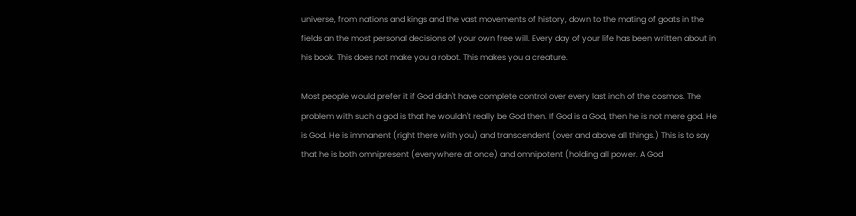universe, from nations and kings and the vast movements of history, down to the mating of goats in the fields an the most personal decisions of your own free will. Every day of your life has been written about in his book. This does not make you a robot. This makes you a creature.

Most people would prefer it if God didn't have complete control over every last inch of the cosmos. The problem with such a god is that he wouldn't really be God then. If God is a God, then he is not mere god. He is God. He is immanent (right there with you) and transcendent (over and above all things.) This is to say that he is both omnipresent (everywhere at once) and omnipotent (holding all power. A God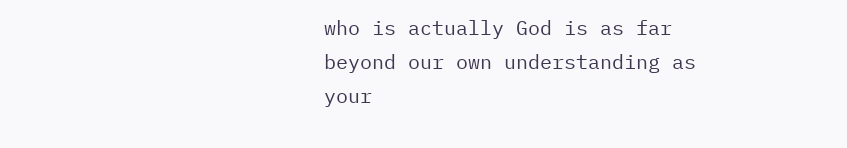who is actually God is as far beyond our own understanding as your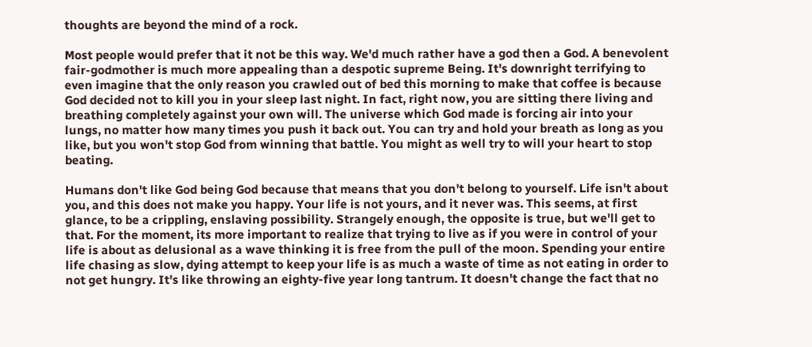thoughts are beyond the mind of a rock.

Most people would prefer that it not be this way. We'd much rather have a god then a God. A benevolent fair-godmother is much more appealing than a despotic supreme Being. It's downright terrifying to even imagine that the only reason you crawled out of bed this morning to make that coffee is because God decided not to kill you in your sleep last night. In fact, right now, you are sitting there living and breathing completely against your own will. The universe which God made is forcing air into your lungs, no matter how many times you push it back out. You can try and hold your breath as long as you like, but you won't stop God from winning that battle. You might as well try to will your heart to stop beating.

Humans don't like God being God because that means that you don't belong to yourself. Life isn't about you, and this does not make you happy. Your life is not yours, and it never was. This seems, at first glance, to be a crippling, enslaving possibility. Strangely enough, the opposite is true, but we'll get to that. For the moment, its more important to realize that trying to live as if you were in control of your life is about as delusional as a wave thinking it is free from the pull of the moon. Spending your entire life chasing as slow, dying attempt to keep your life is as much a waste of time as not eating in order to not get hungry. It's like throwing an eighty-five year long tantrum. It doesn't change the fact that no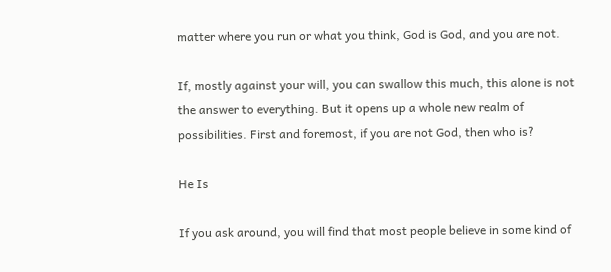matter where you run or what you think, God is God, and you are not.

If, mostly against your will, you can swallow this much, this alone is not the answer to everything. But it opens up a whole new realm of possibilities. First and foremost, if you are not God, then who is?

He Is

If you ask around, you will find that most people believe in some kind of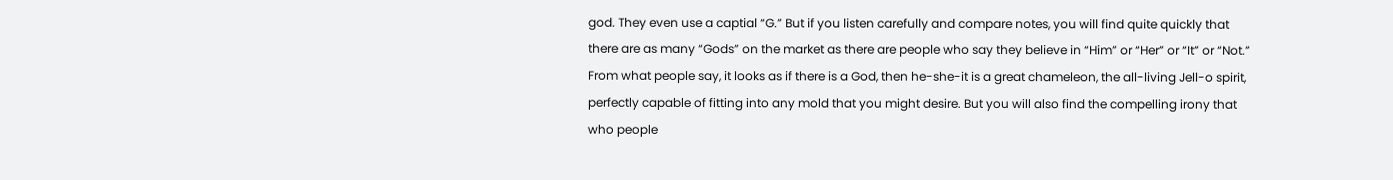god. They even use a captial “G.” But if you listen carefully and compare notes, you will find quite quickly that there are as many “Gods” on the market as there are people who say they believe in “Him” or “Her” or “It” or “Not.” From what people say, it looks as if there is a God, then he-she-it is a great chameleon, the all-living Jell-o spirit, perfectly capable of fitting into any mold that you might desire. But you will also find the compelling irony that who people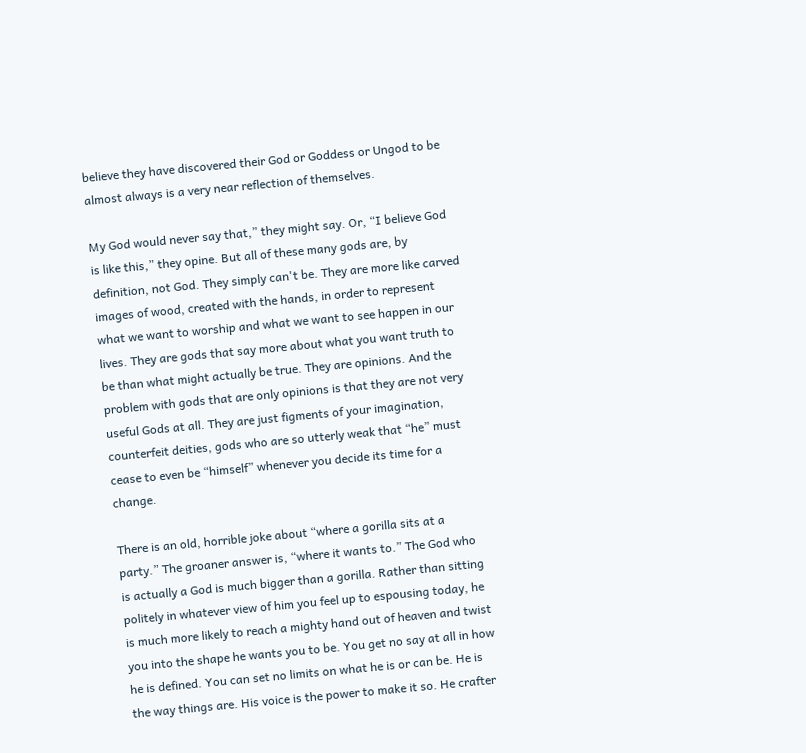believe they have discovered their God or Goddess or Ungod to be almost always is a very near reflection of themselves.

My God would never say that,” they might say. Or, “I believe God is like this,” they opine. But all of these many gods are, by definition, not God. They simply can't be. They are more like carved images of wood, created with the hands, in order to represent what we want to worship and what we want to see happen in our lives. They are gods that say more about what you want truth to be than what might actually be true. They are opinions. And the problem with gods that are only opinions is that they are not very useful Gods at all. They are just figments of your imagination, counterfeit deities, gods who are so utterly weak that “he” must cease to even be “himself” whenever you decide its time for a change.

There is an old, horrible joke about “where a gorilla sits at a party.” The groaner answer is, “where it wants to.” The God who is actually a God is much bigger than a gorilla. Rather than sitting politely in whatever view of him you feel up to espousing today, he is much more likely to reach a mighty hand out of heaven and twist you into the shape he wants you to be. You get no say at all in how he is defined. You can set no limits on what he is or can be. He is the way things are. His voice is the power to make it so. He crafter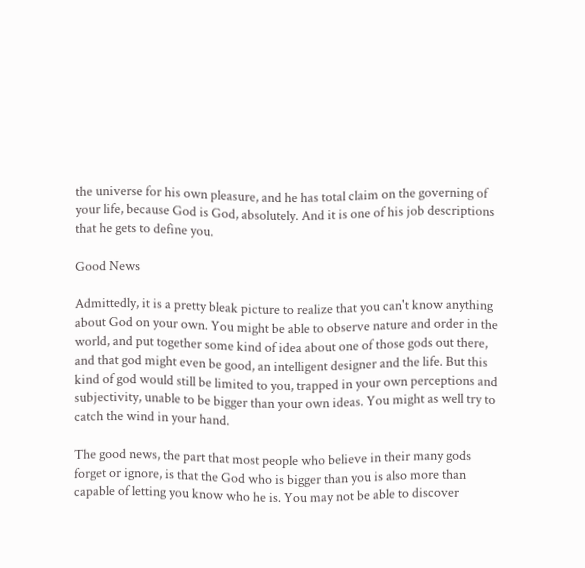the universe for his own pleasure, and he has total claim on the governing of your life, because God is God, absolutely. And it is one of his job descriptions that he gets to define you.

Good News

Admittedly, it is a pretty bleak picture to realize that you can't know anything about God on your own. You might be able to observe nature and order in the world, and put together some kind of idea about one of those gods out there, and that god might even be good, an intelligent designer and the life. But this kind of god would still be limited to you, trapped in your own perceptions and subjectivity, unable to be bigger than your own ideas. You might as well try to catch the wind in your hand.

The good news, the part that most people who believe in their many gods forget or ignore, is that the God who is bigger than you is also more than capable of letting you know who he is. You may not be able to discover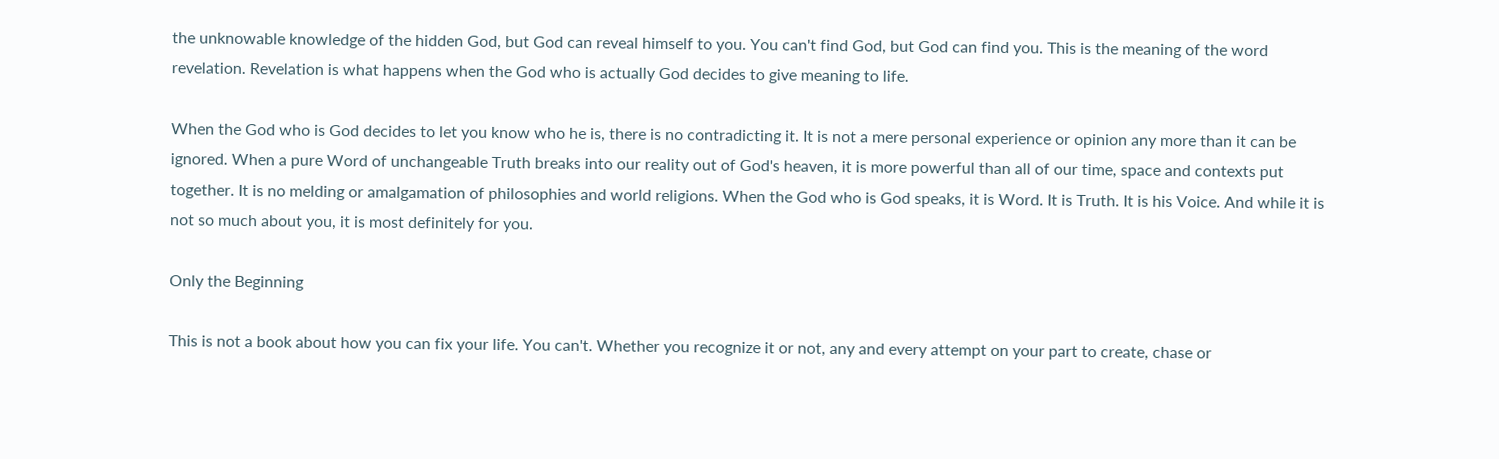the unknowable knowledge of the hidden God, but God can reveal himself to you. You can't find God, but God can find you. This is the meaning of the word revelation. Revelation is what happens when the God who is actually God decides to give meaning to life.

When the God who is God decides to let you know who he is, there is no contradicting it. It is not a mere personal experience or opinion any more than it can be ignored. When a pure Word of unchangeable Truth breaks into our reality out of God's heaven, it is more powerful than all of our time, space and contexts put together. It is no melding or amalgamation of philosophies and world religions. When the God who is God speaks, it is Word. It is Truth. It is his Voice. And while it is not so much about you, it is most definitely for you.

Only the Beginning

This is not a book about how you can fix your life. You can't. Whether you recognize it or not, any and every attempt on your part to create, chase or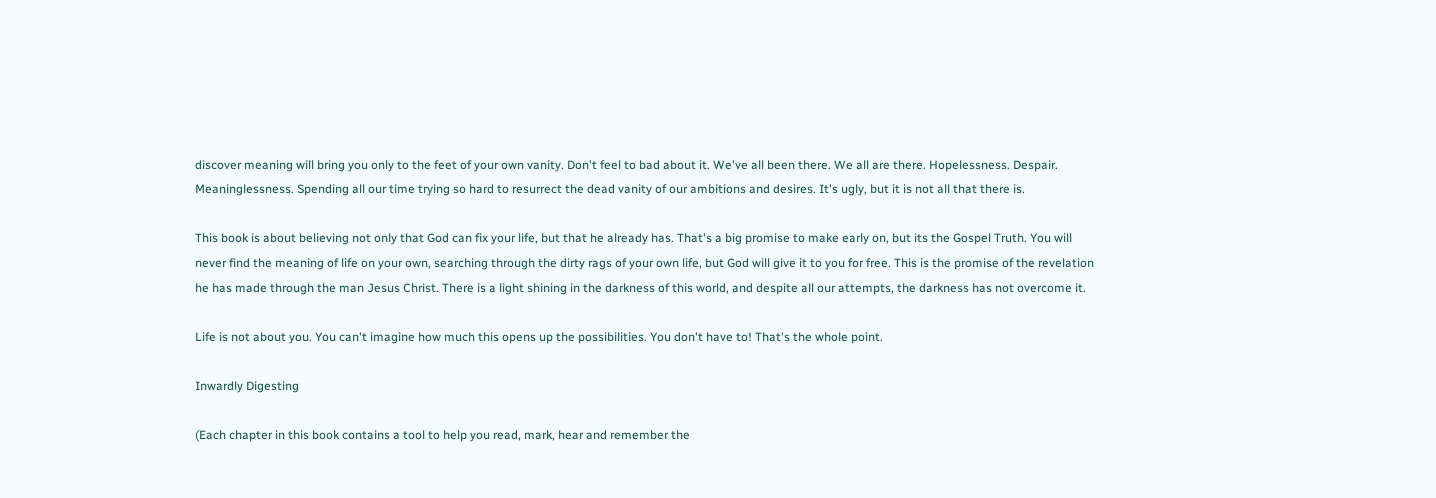discover meaning will bring you only to the feet of your own vanity. Don't feel to bad about it. We've all been there. We all are there. Hopelessness. Despair. Meaninglessness. Spending all our time trying so hard to resurrect the dead vanity of our ambitions and desires. It's ugly, but it is not all that there is.

This book is about believing not only that God can fix your life, but that he already has. That's a big promise to make early on, but its the Gospel Truth. You will never find the meaning of life on your own, searching through the dirty rags of your own life, but God will give it to you for free. This is the promise of the revelation he has made through the man Jesus Christ. There is a light shining in the darkness of this world, and despite all our attempts, the darkness has not overcome it.

Life is not about you. You can't imagine how much this opens up the possibilities. You don't have to! That's the whole point.

Inwardly Digesting

(Each chapter in this book contains a tool to help you read, mark, hear and remember the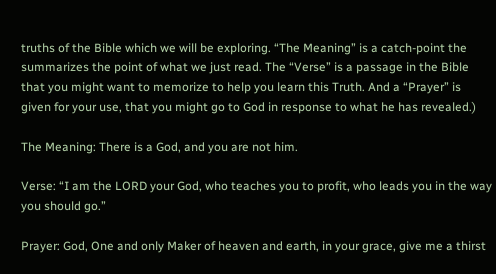truths of the Bible which we will be exploring. “The Meaning” is a catch-point the summarizes the point of what we just read. The “Verse” is a passage in the Bible that you might want to memorize to help you learn this Truth. And a “Prayer” is given for your use, that you might go to God in response to what he has revealed.)

The Meaning: There is a God, and you are not him.

Verse: “I am the LORD your God, who teaches you to profit, who leads you in the way you should go.”

Prayer: God, One and only Maker of heaven and earth, in your grace, give me a thirst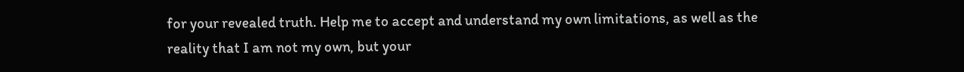for your revealed truth. Help me to accept and understand my own limitations, as well as the reality that I am not my own, but your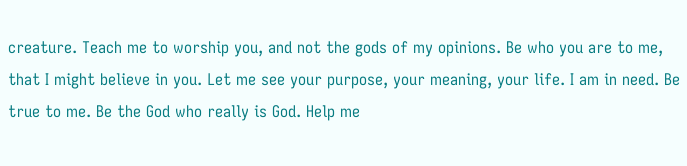creature. Teach me to worship you, and not the gods of my opinions. Be who you are to me, that I might believe in you. Let me see your purpose, your meaning, your life. I am in need. Be true to me. Be the God who really is God. Help me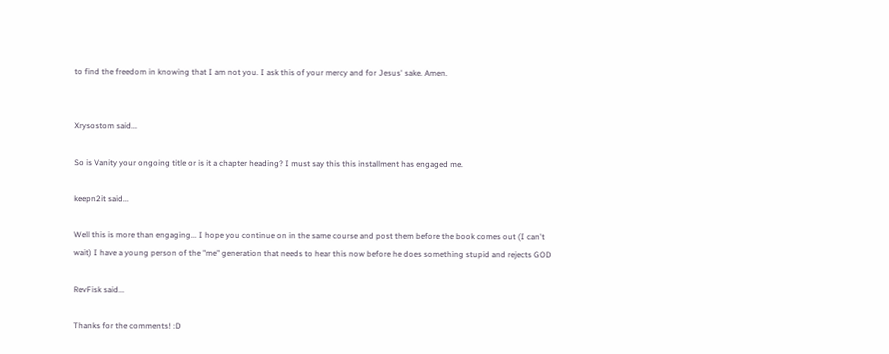to find the freedom in knowing that I am not you. I ask this of your mercy and for Jesus' sake. Amen.


Xrysostom said...

So is Vanity your ongoing title or is it a chapter heading? I must say this this installment has engaged me.

keepn2it said...

Well this is more than engaging... I hope you continue on in the same course and post them before the book comes out (I can't wait) I have a young person of the "me" generation that needs to hear this now before he does something stupid and rejects GOD

RevFisk said...

Thanks for the comments! :D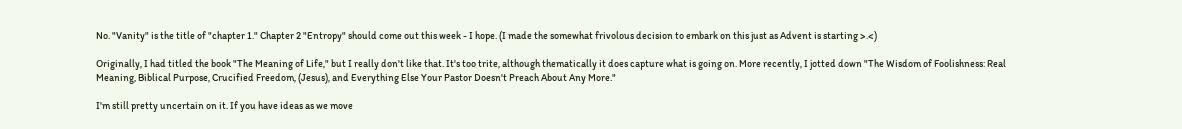No. "Vanity" is the title of "chapter 1." Chapter 2 "Entropy" should come out this week - I hope. (I made the somewhat frivolous decision to embark on this just as Advent is starting >.<)

Originally, I had titled the book "The Meaning of Life," but I really don't like that. It's too trite, although thematically it does capture what is going on. More recently, I jotted down "The Wisdom of Foolishness: Real Meaning, Biblical Purpose, Crucified Freedom, (Jesus), and Everything Else Your Pastor Doesn't Preach About Any More."

I'm still pretty uncertain on it. If you have ideas as we move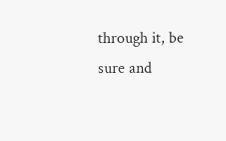through it, be sure and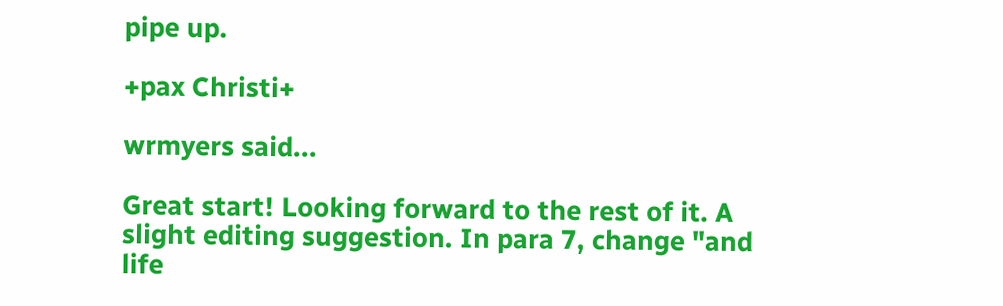pipe up.

+pax Christi+

wrmyers said...

Great start! Looking forward to the rest of it. A slight editing suggestion. In para 7, change "and life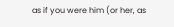as if you were him (or her, as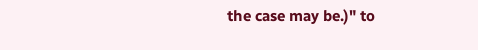the case may be.)" to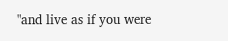"and live as if you were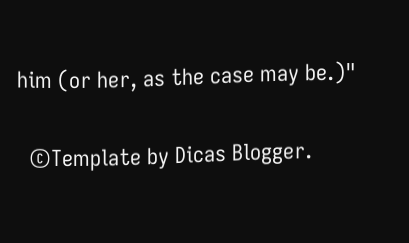him (or her, as the case may be.)"


  ©Template by Dicas Blogger.